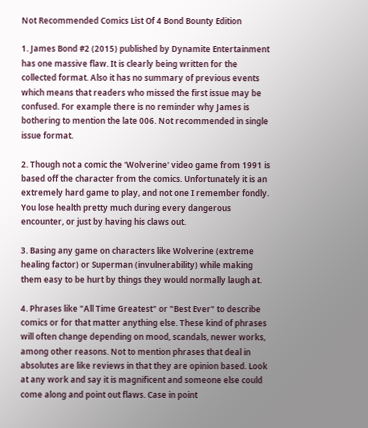Not Recommended Comics List Of 4 Bond Bounty Edition

1. James Bond #2 (2015) published by Dynamite Entertainment has one massive flaw. It is clearly being written for the collected format. Also it has no summary of previous events which means that readers who missed the first issue may be confused. For example there is no reminder why James is bothering to mention the late 006. Not recommended in single issue format.

2. Though not a comic the 'Wolverine' video game from 1991 is based off the character from the comics. Unfortunately it is an extremely hard game to play, and not one I remember fondly. You lose health pretty much during every dangerous encounter, or just by having his claws out.

3. Basing any game on characters like Wolverine (extreme healing factor) or Superman (invulnerability) while making them easy to be hurt by things they would normally laugh at.

4. Phrases like "All Time Greatest" or "Best Ever" to describe comics or for that matter anything else. These kind of phrases will often change depending on mood, scandals, newer works, among other reasons. Not to mention phrases that deal in absolutes are like reviews in that they are opinion based. Look at any work and say it is magnificent and someone else could come along and point out flaws. Case in point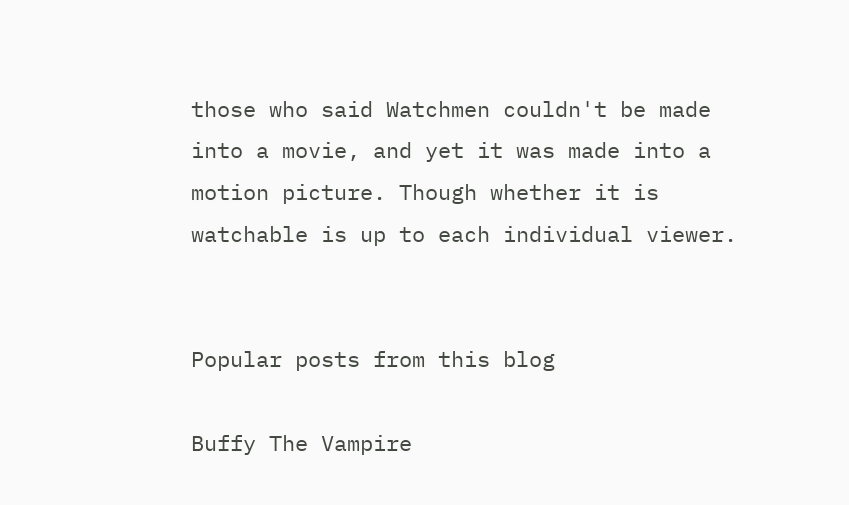those who said Watchmen couldn't be made into a movie, and yet it was made into a motion picture. Though whether it is watchable is up to each individual viewer.


Popular posts from this blog

Buffy The Vampire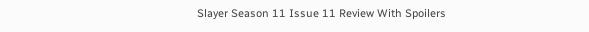Slayer Season 11 Issue 11 Review With Spoilers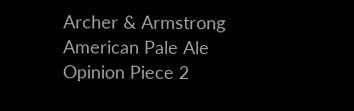Archer & Armstrong American Pale Ale Opinion Piece 2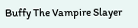Buffy The Vampire Slayer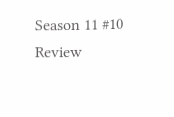Season 11 #10 Review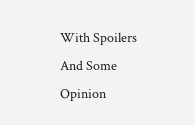With Spoilers And Some Opinion